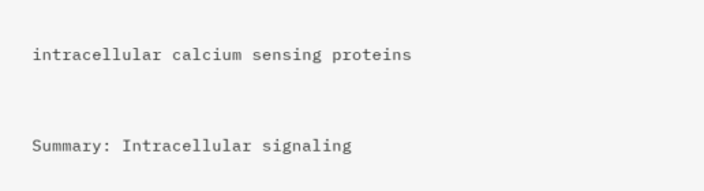intracellular calcium sensing proteins


Summary: Intracellular signaling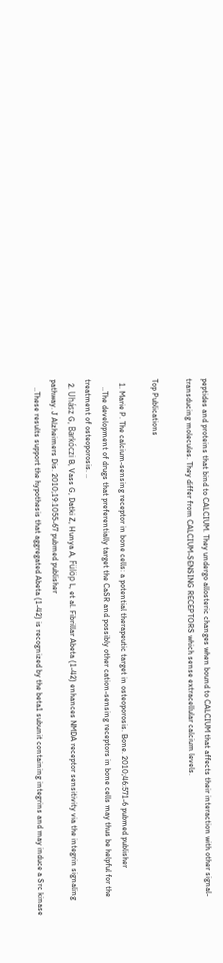peptides and proteins that bind to CALCIUM. They undergo allosteric changes when bound to CALCIUM that affects their interaction with other signal-transducing molecules. They differ from CALCIUM-SENSING RECEPTORS which sense extracellular calcium levels.

Top Publications

  1. Marie P. The calcium-sensing receptor in bone cells: a potential therapeutic target in osteoporosis. Bone. 2010;46:571-6 pubmed publisher
    ..The development of drugs that preferentially target the CaSR and possibly other cation-sensing receptors in bone cells may thus be helpful for the treatment of osteoporosis. ..
  2. Uhász G, Barkóczi B, Vass G, Datki Z, Hunya A, Fülöp L, et al. Fibrillar Abeta (1-42) enhances NMDA receptor sensitivity via the integrin signaling pathway. J Alzheimers Dis. 2010;19:1055-67 pubmed publisher
    ..These results support the hypothesis that aggregated Abeta (1-42) is recognized by the beta1 subunit containing integrins and may induce a Src kinase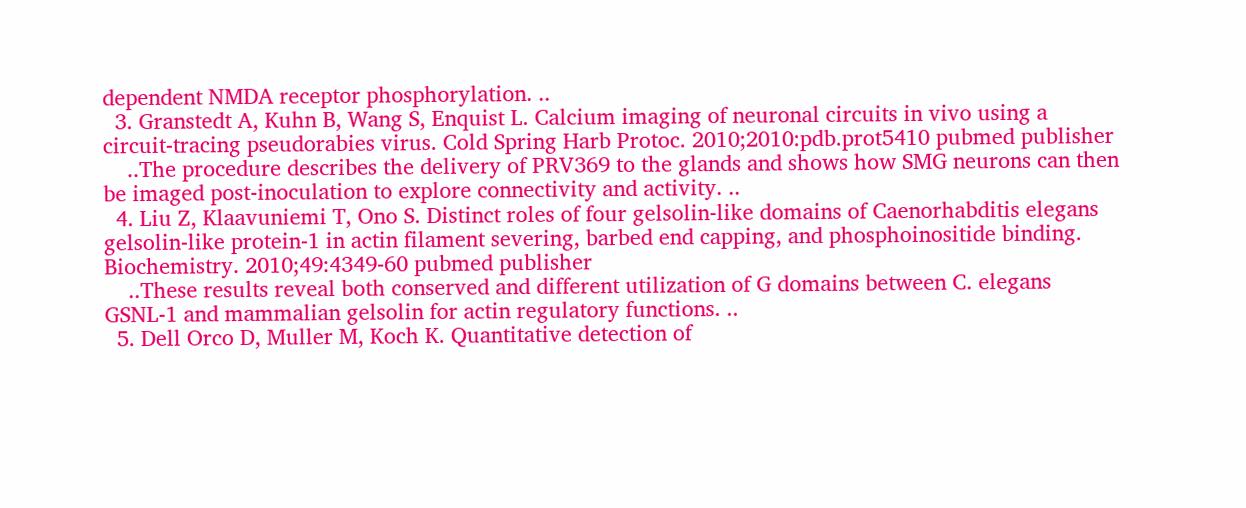dependent NMDA receptor phosphorylation. ..
  3. Granstedt A, Kuhn B, Wang S, Enquist L. Calcium imaging of neuronal circuits in vivo using a circuit-tracing pseudorabies virus. Cold Spring Harb Protoc. 2010;2010:pdb.prot5410 pubmed publisher
    ..The procedure describes the delivery of PRV369 to the glands and shows how SMG neurons can then be imaged post-inoculation to explore connectivity and activity. ..
  4. Liu Z, Klaavuniemi T, Ono S. Distinct roles of four gelsolin-like domains of Caenorhabditis elegans gelsolin-like protein-1 in actin filament severing, barbed end capping, and phosphoinositide binding. Biochemistry. 2010;49:4349-60 pubmed publisher
    ..These results reveal both conserved and different utilization of G domains between C. elegans GSNL-1 and mammalian gelsolin for actin regulatory functions. ..
  5. Dell Orco D, Muller M, Koch K. Quantitative detection of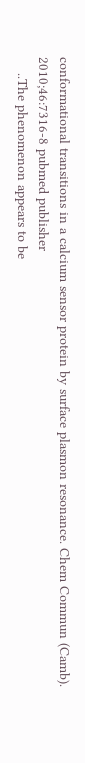conformational transitions in a calcium sensor protein by surface plasmon resonance. Chem Commun (Camb). 2010;46:7316-8 pubmed publisher
    ..The phenomenon appears to be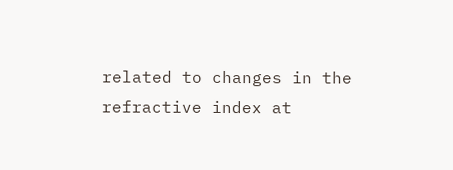related to changes in the refractive index at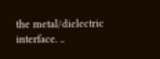the metal/dielectric interface. ..